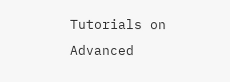Tutorials on Advanced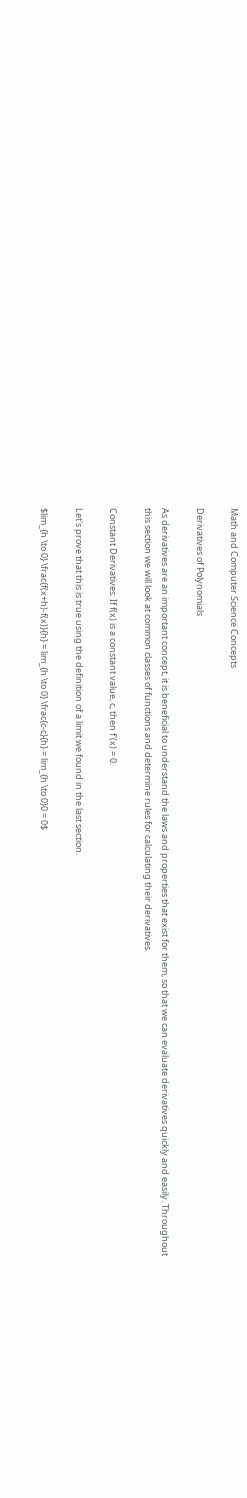Math and Computer Science Concepts

Derivatives of Polynomials

As derivatives are an important concept, it is beneficial to understand the laws and properties that exist for them, so that we can evaluate derivatives quickly and easily. Throughout this section we will look at common classes of functions and determine rules for calculating their derivatives.

Constant Derivatives: If f(x) is a constant value, c, then f'(x) = 0.

Let's prove that this is true using the definition of a limit we found in the last section.

$lim_{h \to 0} \frac{f(x+h)-f(x)}{h} = lim_{h \to 0} \frac{c-c}{h} = lim_{h \to 0}0 = 0$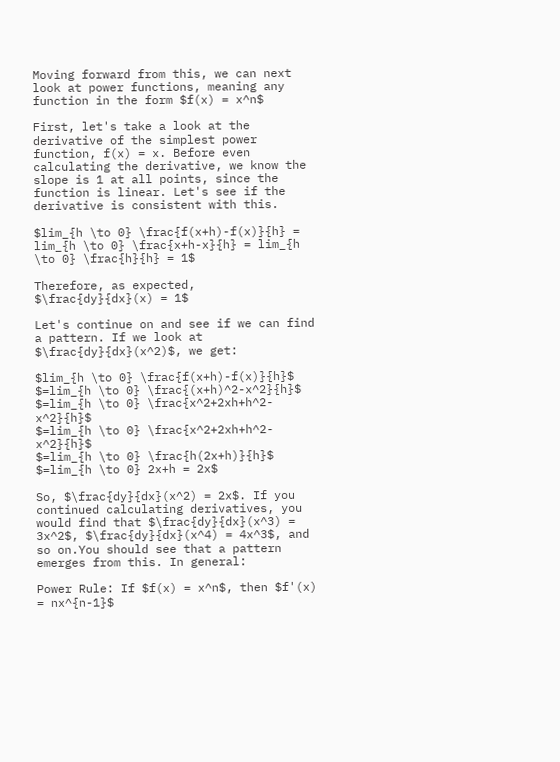Moving forward from this, we can next look at power functions, meaning any function in the form $f(x) = x^n$

First, let's take a look at the derivative of the simplest power function, f(x) = x. Before even calculating the derivative, we know the slope is 1 at all points, since the function is linear. Let's see if the derivative is consistent with this.

$lim_{h \to 0} \frac{f(x+h)-f(x)}{h} = lim_{h \to 0} \frac{x+h-x}{h} = lim_{h \to 0} \frac{h}{h} = 1$

Therefore, as expected, $\frac{dy}{dx}(x) = 1$

Let's continue on and see if we can find a pattern. If we look at $\frac{dy}{dx}(x^2)$, we get:

$lim_{h \to 0} \frac{f(x+h)-f(x)}{h}$
$=lim_{h \to 0} \frac{(x+h)^2-x^2}{h}$
$=lim_{h \to 0} \frac{x^2+2xh+h^2-x^2}{h}$
$=lim_{h \to 0} \frac{x^2+2xh+h^2-x^2}{h}$
$=lim_{h \to 0} \frac{h(2x+h)}{h}$
$=lim_{h \to 0} 2x+h = 2x$

So, $\frac{dy}{dx}(x^2) = 2x$. If you continued calculating derivatives, you would find that $\frac{dy}{dx}(x^3) = 3x^2$, $\frac{dy}{dx}(x^4) = 4x^3$, and so on.You should see that a pattern emerges from this. In general:

Power Rule: If $f(x) = x^n$, then $f'(x) = nx^{n-1}$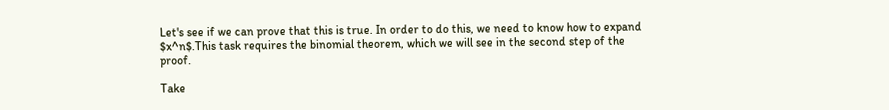Let's see if we can prove that this is true. In order to do this, we need to know how to expand $x^n$.This task requires the binomial theorem, which we will see in the second step of the proof.

Take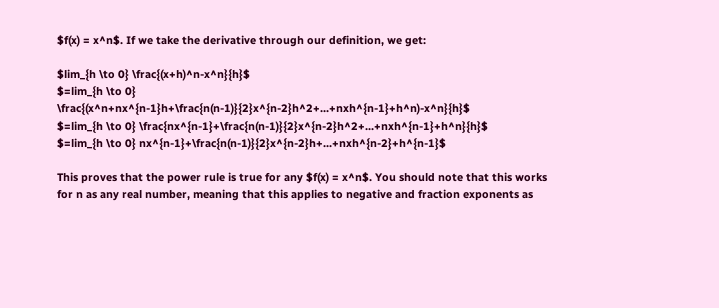$f(x) = x^n$. If we take the derivative through our definition, we get:

$lim_{h \to 0} \frac{(x+h)^n-x^n}{h}$
$=lim_{h \to 0} \frac{(x^n+nx^{n-1}h+\frac{n(n-1)}{2}x^{n-2}h^2+...+nxh^{n-1}+h^n)-x^n}{h}$
$=lim_{h \to 0} \frac{nx^{n-1}+\frac{n(n-1)}{2}x^{n-2}h^2+...+nxh^{n-1}+h^n}{h}$
$=lim_{h \to 0} nx^{n-1}+\frac{n(n-1)}{2}x^{n-2}h+...+nxh^{n-2}+h^{n-1}$

This proves that the power rule is true for any $f(x) = x^n$. You should note that this works for n as any real number, meaning that this applies to negative and fraction exponents as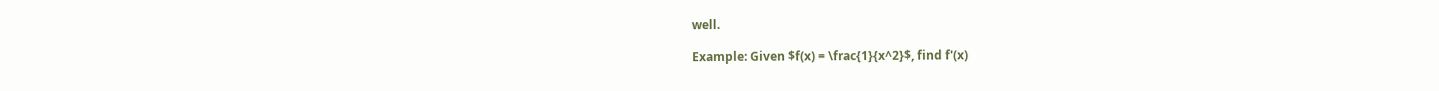well.

Example: Given $f(x) = \frac{1}{x^2}$, find f'(x)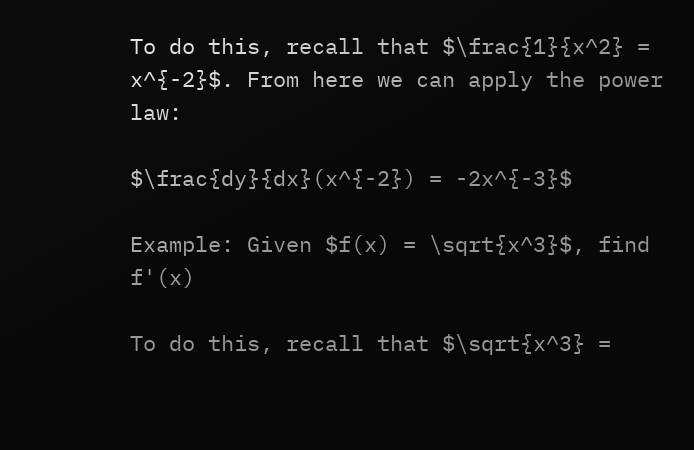To do this, recall that $\frac{1}{x^2} = x^{-2}$. From here we can apply the power law:

$\frac{dy}{dx}(x^{-2}) = -2x^{-3}$

Example: Given $f(x) = \sqrt{x^3}$, find f'(x)

To do this, recall that $\sqrt{x^3} =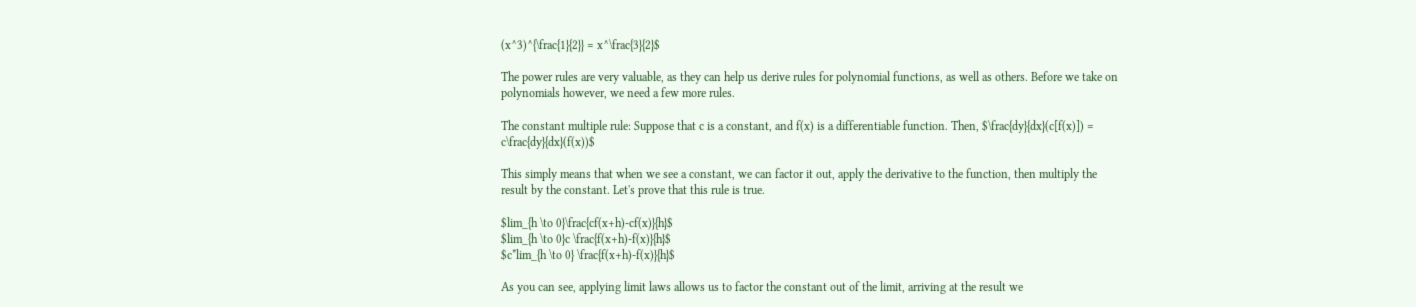(x^3)^{\frac{1}{2}} = x^\frac{3}{2}$

The power rules are very valuable, as they can help us derive rules for polynomial functions, as well as others. Before we take on polynomials however, we need a few more rules.

The constant multiple rule: Suppose that c is a constant, and f(x) is a differentiable function. Then, $\frac{dy}{dx}(c[f(x)]) = c\frac{dy}{dx}(f(x))$

This simply means that when we see a constant, we can factor it out, apply the derivative to the function, then multiply the result by the constant. Let's prove that this rule is true.

$lim_{h \to 0}\frac{cf(x+h)-cf(x)}{h}$
$lim_{h \to 0}c \frac{f(x+h)-f(x)}{h}$
$c*lim_{h \to 0} \frac{f(x+h)-f(x)}{h}$

As you can see, applying limit laws allows us to factor the constant out of the limit, arriving at the result we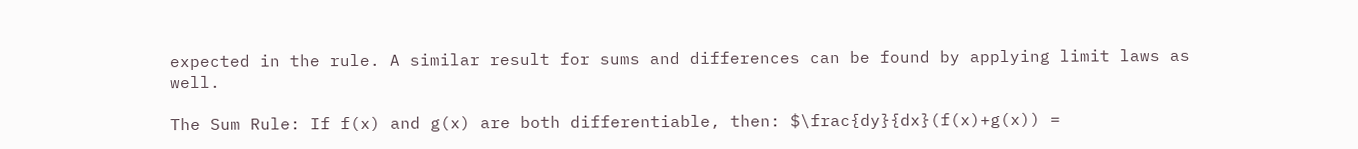expected in the rule. A similar result for sums and differences can be found by applying limit laws as well.

The Sum Rule: If f(x) and g(x) are both differentiable, then: $\frac{dy}{dx}(f(x)+g(x)) =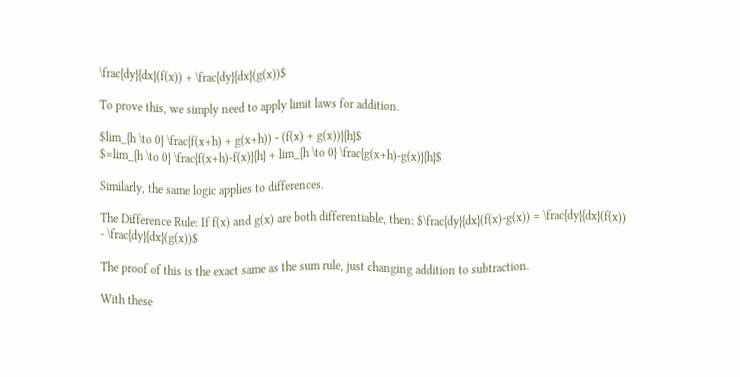\frac{dy}{dx}(f(x)) + \frac{dy}{dx}(g(x))$

To prove this, we simply need to apply limit laws for addition.

$lim_{h \to 0} \frac{f(x+h) + g(x+h)) - (f(x) + g(x))}{h}$
$=lim_{h \to 0} \frac{f(x+h)-f(x)}{h} + lim_{h \to 0} \frac{g(x+h)-g(x)}{h}$

Similarly, the same logic applies to differences.

The Difference Rule: If f(x) and g(x) are both differentiable, then: $\frac{dy}{dx}(f(x)-g(x)) = \frac{dy}{dx}(f(x)) - \frac{dy}{dx}(g(x))$

The proof of this is the exact same as the sum rule, just changing addition to subtraction.

With these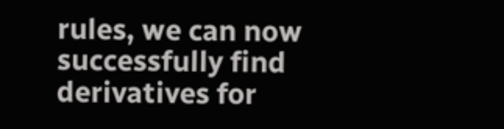rules, we can now successfully find derivatives for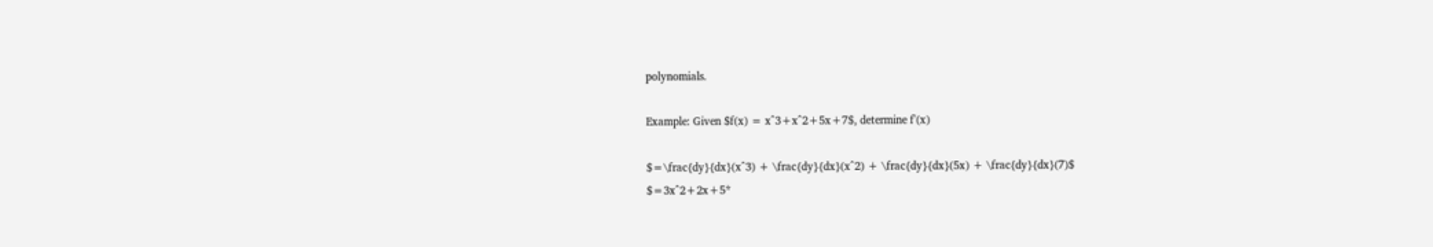polynomials.

Example: Given $f(x) = x^3+x^2+5x+7$, determine f'(x)

$=\frac{dy}{dx}(x^3) + \frac{dy}{dx}(x^2) + \frac{dy}{dx}(5x) + \frac{dy}{dx}(7)$
$=3x^2+2x+5*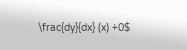\frac{dy}{dx} (x) +0$